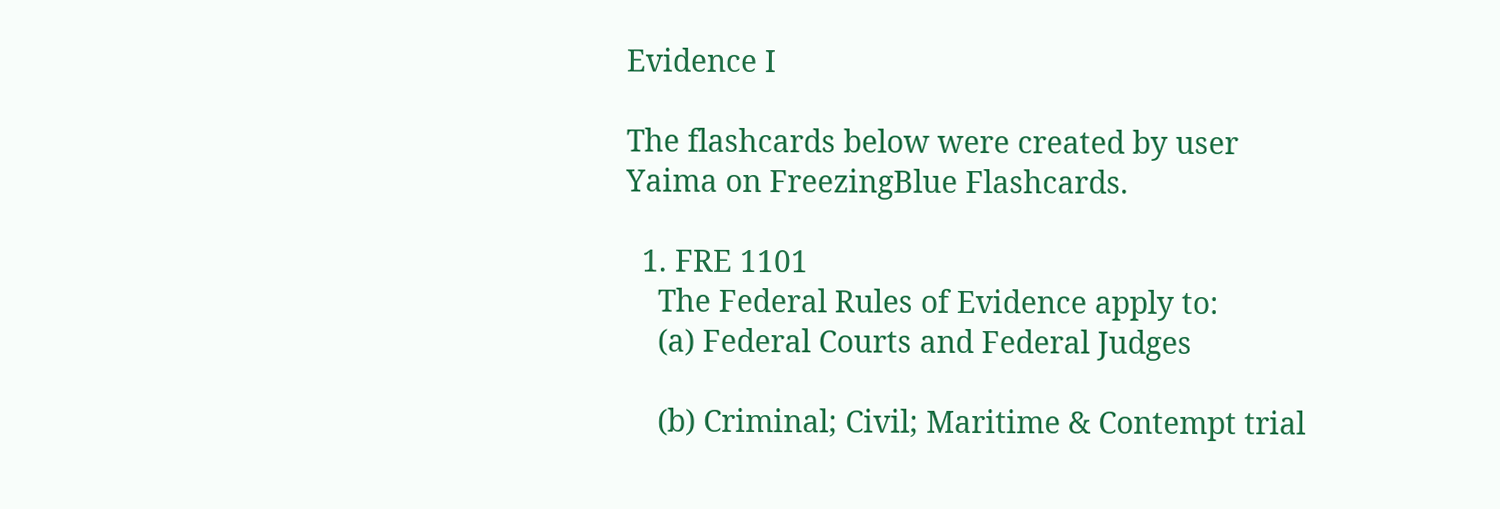Evidence I

The flashcards below were created by user Yaima on FreezingBlue Flashcards.

  1. FRE 1101
    The Federal Rules of Evidence apply to:
    (a) Federal Courts and Federal Judges

    (b) Criminal; Civil; Maritime & Contempt trial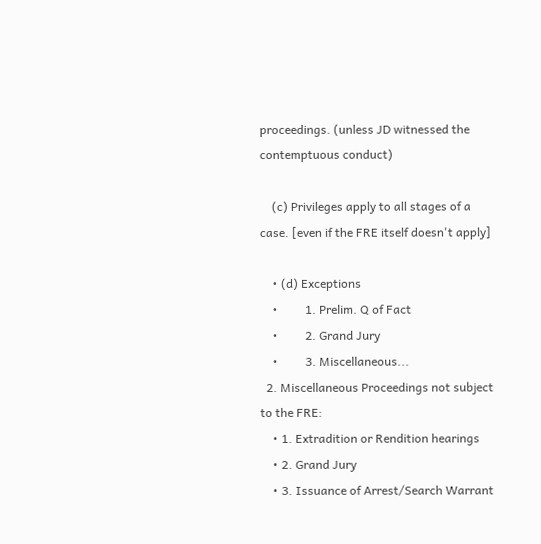proceedings. (unless JD witnessed the contemptuous conduct)

    (c) Privileges apply to all stages of a case. [even if the FRE itself doesn't apply]

    • (d) Exceptions
    •         1. Prelim. Q of Fact
    •         2. Grand Jury
    •         3. Miscellaneous...
  2. Miscellaneous Proceedings not subject to the FRE:
    • 1. Extradition or Rendition hearings
    • 2. Grand Jury
    • 3. Issuance of Arrest/Search Warrant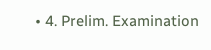• 4. Prelim. Examination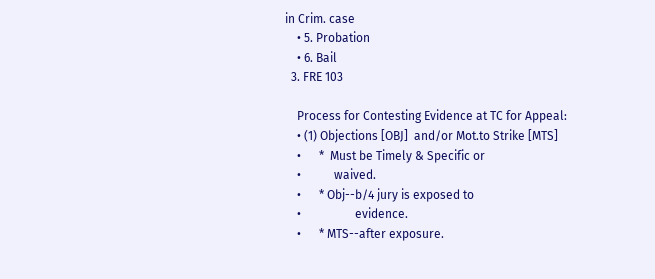in Crim. case
    • 5. Probation
    • 6. Bail
  3. FRE 103

    Process for Contesting Evidence at TC for Appeal:
    • (1) Objections [OBJ]  and/or Mot.to Strike [MTS]
    •      *  Must be Timely & Specific or
    •           waived.
    •      * Obj--b/4 jury is exposed to
    •                  evidence.
    •      * MTS--after exposure.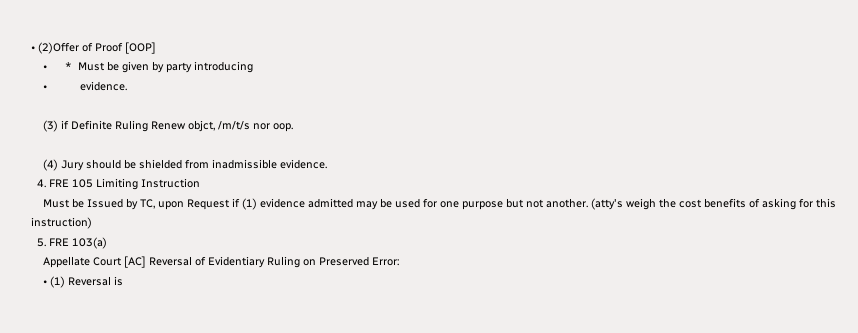• (2)Offer of Proof [OOP]
    •      *  Must be given by party introducing
    •           evidence.

    (3) if Definite Ruling Renew objct, /m/t/s nor oop.

    (4) Jury should be shielded from inadmissible evidence.
  4. FRE 105 Limiting Instruction
    Must be Issued by TC, upon Request if (1) evidence admitted may be used for one purpose but not another. (atty's weigh the cost benefits of asking for this instruction)
  5. FRE 103(a)
    Appellate Court [AC] Reversal of Evidentiary Ruling on Preserved Error:
    • (1) Reversal is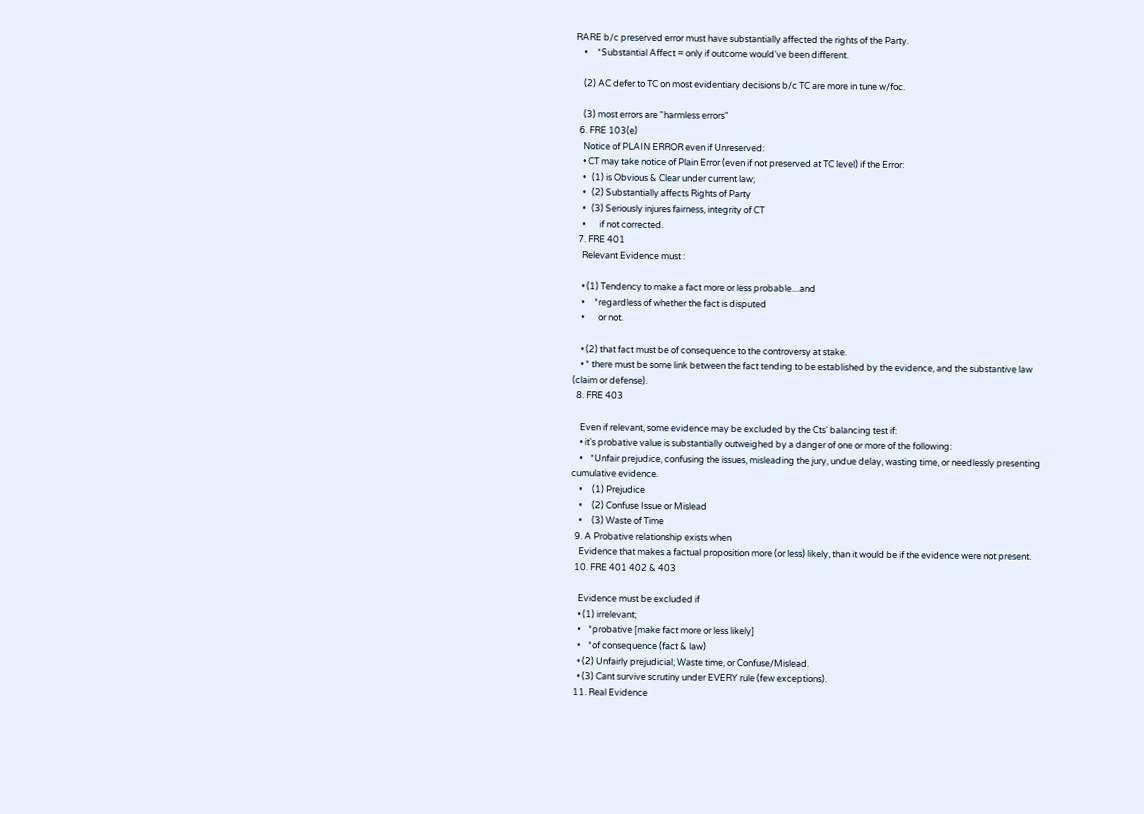RARE b/c preserved error must have substantially affected the rights of the Party.
    •     *Substantial Affect = only if outcome would've been different.

    (2) AC defer to TC on most evidentiary decisions b/c TC are more in tune w/foc.

    (3) most errors are "harmless errors"
  6. FRE 103(e)
    Notice of PLAIN ERROR even if Unreserved:
    • CT may take notice of Plain Error (even if not preserved at TC level) if the Error:
    •   (1) is Obvious & Clear under current law;
    •   (2) Substantially affects Rights of Party
    •   (3) Seriously injures fairness, integrity of CT
    •       if not corrected.
  7. FRE 401
    Relevant Evidence must :

    • (1) Tendency to make a fact more or less probable....and
    •     *regardless of whether the fact is disputed
    •       or not.

    • (2) that fact must be of consequence to the controversy at stake.
    • * there must be some link between the fact tending to be established by the evidence, and the substantive law (claim or defense).
  8. FRE 403

    Even if relevant, some evidence may be excluded by the Cts' balancing test if:
    • it's probative value is substantially outweighed by a danger of one or more of the following:
    •    *Unfair prejudice, confusing the issues, misleading the jury, undue delay, wasting time, or needlessly presenting cumulative evidence.
    •     (1) Prejudice
    •     (2) Confuse Issue or Mislead
    •     (3) Waste of Time
  9. A Probative relationship exists when
    Evidence that makes a factual proposition more (or less) likely, than it would be if the evidence were not present.
  10. FRE 401 402 & 403

    Evidence must be excluded if
    • (1) irrelevant;
    •    *probative [make fact more or less likely]
    •    *of consequence (fact & law)
    • (2) Unfairly prejudicial; Waste time, or Confuse/Mislead.
    • (3) Cant survive scrutiny under EVERY rule (few exceptions).
  11. Real Evidence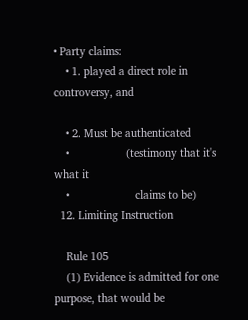• Party claims:
    • 1. played a direct role in controversy, and

    • 2. Must be authenticated
    •                   (testimony that it's what it
    •                      claims to be)
  12. Limiting Instruction

    Rule 105
    (1) Evidence is admitted for one purpose, that would be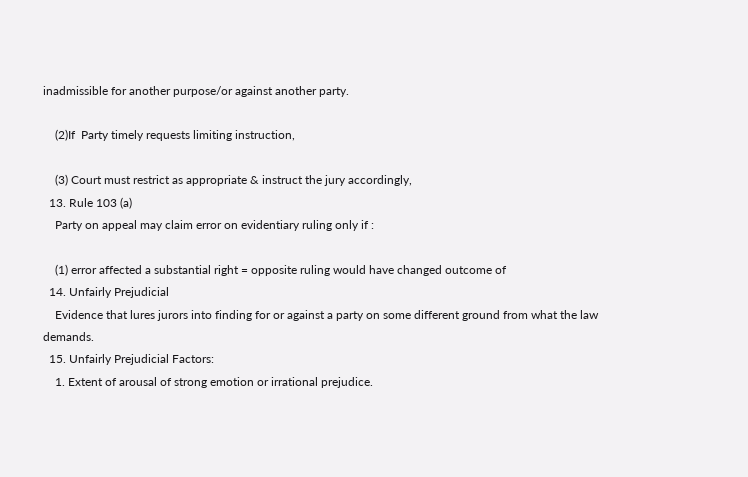inadmissible for another purpose/or against another party.

    (2)If  Party timely requests limiting instruction,

    (3) Court must restrict as appropriate & instruct the jury accordingly,
  13. Rule 103 (a)
    Party on appeal may claim error on evidentiary ruling only if :

    (1) error affected a substantial right = opposite ruling would have changed outcome of
  14. Unfairly Prejudicial
    Evidence that lures jurors into finding for or against a party on some different ground from what the law demands.
  15. Unfairly Prejudicial Factors:
    1. Extent of arousal of strong emotion or irrational prejudice.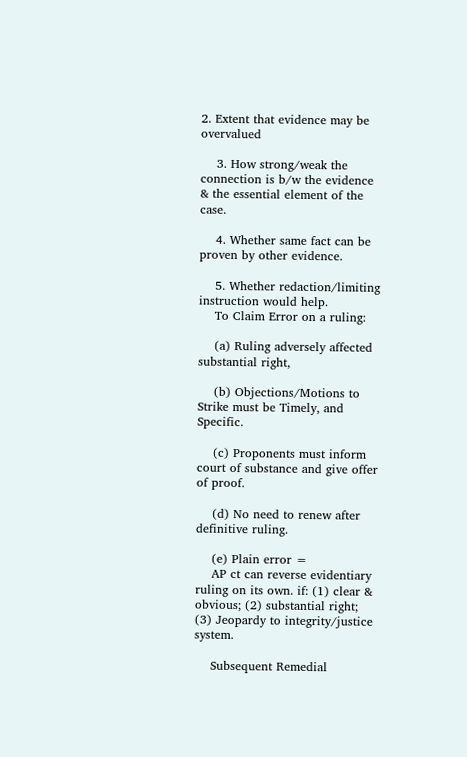2. Extent that evidence may be overvalued

    3. How strong/weak the connection is b/w the evidence & the essential element of the case.

    4. Whether same fact can be proven by other evidence.

    5. Whether redaction/limiting instruction would help.
    To Claim Error on a ruling:

    (a) Ruling adversely affected substantial right,

    (b) Objections/Motions to Strike must be Timely, and Specific.

    (c) Proponents must inform court of substance and give offer of proof.

    (d) No need to renew after definitive ruling.

    (e) Plain error =
    AP ct can reverse evidentiary ruling on its own. if: (1) clear & obvious; (2) substantial right; (3) Jeopardy to integrity/justice system.

    Subsequent Remedial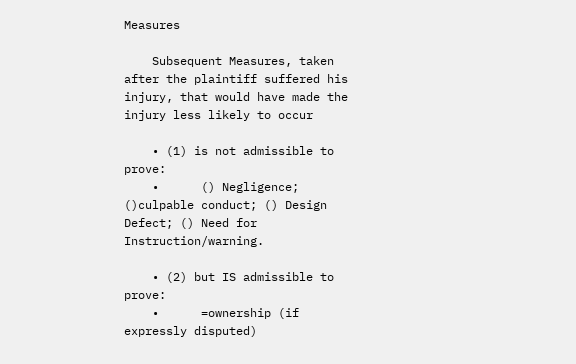Measures

    Subsequent Measures, taken after the plaintiff suffered his injury, that would have made the injury less likely to occur

    • (1) is not admissible to prove:
    •      () Negligence; ()culpable conduct; () Design Defect; () Need for Instruction/warning.

    • (2) but IS admissible to prove:
    •      =ownership (if expressly disputed)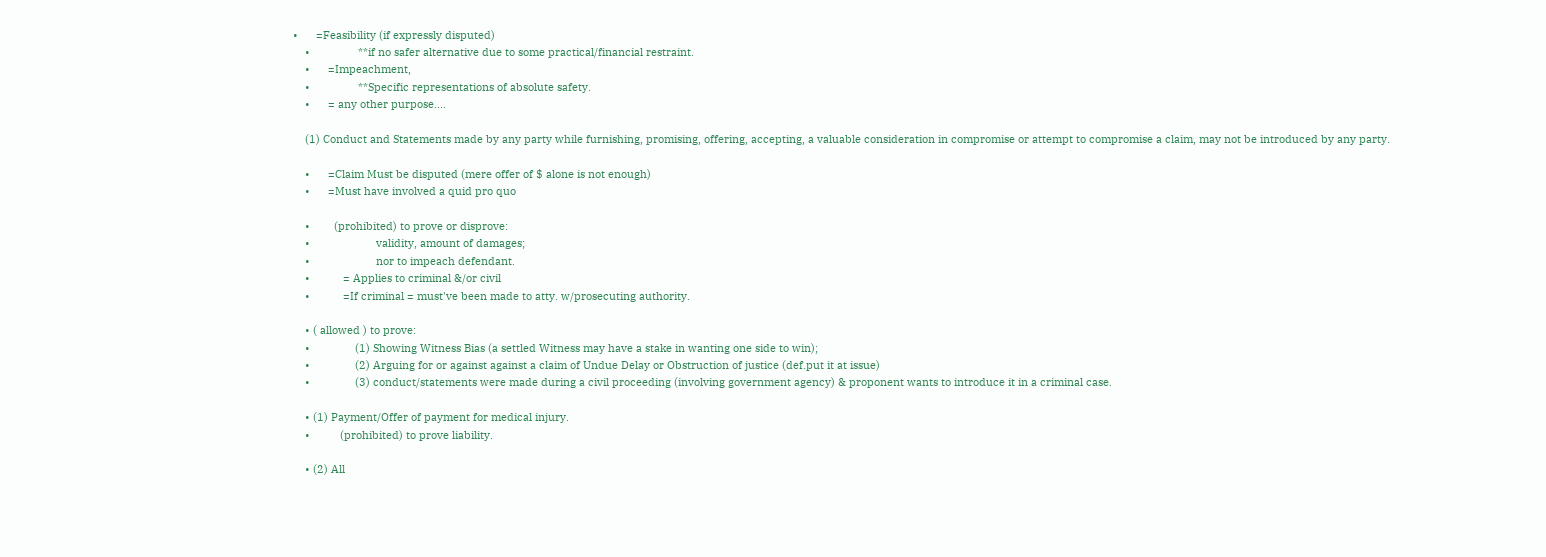•      =Feasibility (if expressly disputed)
    •                **if no safer alternative due to some practical/financial restraint.
    •      =Impeachment,
    •                **Specific representations of absolute safety.
    •      = any other purpose....

    (1) Conduct and Statements made by any party while furnishing, promising, offering, accepting, a valuable consideration in compromise or attempt to compromise a claim, may not be introduced by any party.

    •      =Claim Must be disputed (mere offer of $ alone is not enough)
    •      =Must have involved a quid pro quo

    •        (prohibited) to prove or disprove:
    •                      validity, amount of damages;
    •                      nor to impeach defendant.
    •           = Applies to criminal &/or civil
    •           =If criminal = must've been made to atty. w/prosecuting authority.

    • ( allowed ) to prove:
    •               (1) Showing Witness Bias (a settled Witness may have a stake in wanting one side to win);
    •               (2) Arguing for or against against a claim of Undue Delay or Obstruction of justice (def.put it at issue)
    •               (3) conduct/statements were made during a civil proceeding (involving government agency) & proponent wants to introduce it in a criminal case.

    • (1) Payment/Offer of payment for medical injury.
    •          (prohibited) to prove liability.

    • (2) All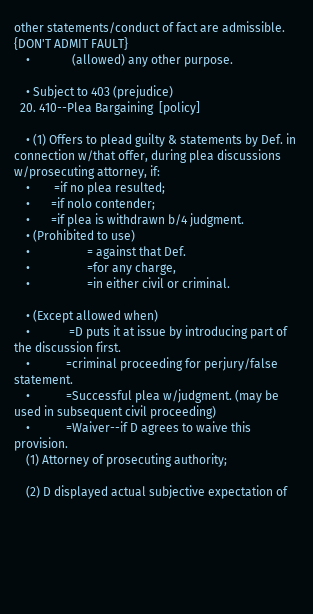other statements/conduct of fact are admissible.   {DON'T ADMIT FAULT}
    •              (allowed) any other purpose.

    • Subject to 403 (prejudice)
  20. 410--Plea Bargaining  [policy]

    • (1) Offers to plead guilty & statements by Def. in connection w/that offer, during plea discussions w/prosecuting attorney, if:
    •        =if no plea resulted;
    •       =if nolo contender;
    •       =if plea is withdrawn b/4 judgment.
    • (Prohibited to use)
    •                   = against that Def.
    •                   =for any charge,
    •                   =in either civil or criminal.

    • (Except allowed when)
    •             =D puts it at issue by introducing part of the discussion first.
    •            =criminal proceeding for perjury/false statement.
    •            =Successful plea w/judgment. (may be used in subsequent civil proceeding)
    •            =Waiver--if D agrees to waive this provision.
    (1) Attorney of prosecuting authority;

    (2) D displayed actual subjective expectation of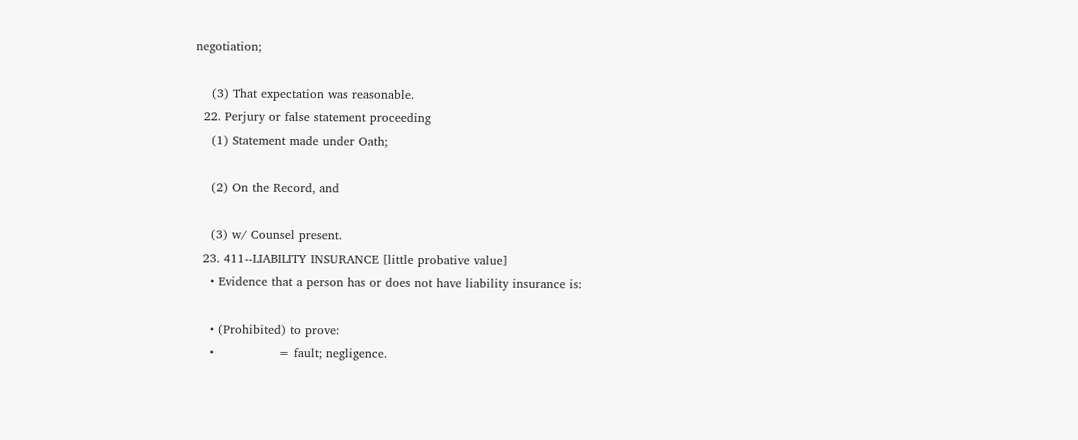negotiation;

    (3) That expectation was reasonable.
  22. Perjury or false statement proceeding
    (1) Statement made under Oath;

    (2) On the Record, and

    (3) w/ Counsel present.
  23. 411--LIABILITY INSURANCE [little probative value]
    • Evidence that a person has or does not have liability insurance is:

    • (Prohibited) to prove:
    •                = fault; negligence.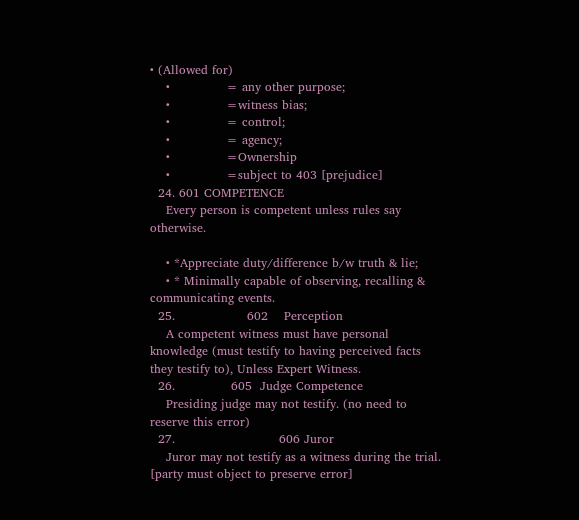• (Allowed for)
    •              = any other purpose;
    •              =witness bias;
    •              = control;
    •              = agency;
    •              =Ownership
    •              =subject to 403 [prejudice]
  24. 601 COMPETENCE
    Every person is competent unless rules say otherwise.

    • *Appreciate duty/difference b/w truth & lie;
    • * Minimally capable of observing, recalling & communicating events.
  25.                  602    Perception
    A competent witness must have personal knowledge (must testify to having perceived facts they testify to), Unless Expert Witness.
  26.              605  Judge Competence
    Presiding judge may not testify. (no need to reserve this error)
  27.                          606 Juror
    Juror may not testify as a witness during the trial. [party must object to preserve error]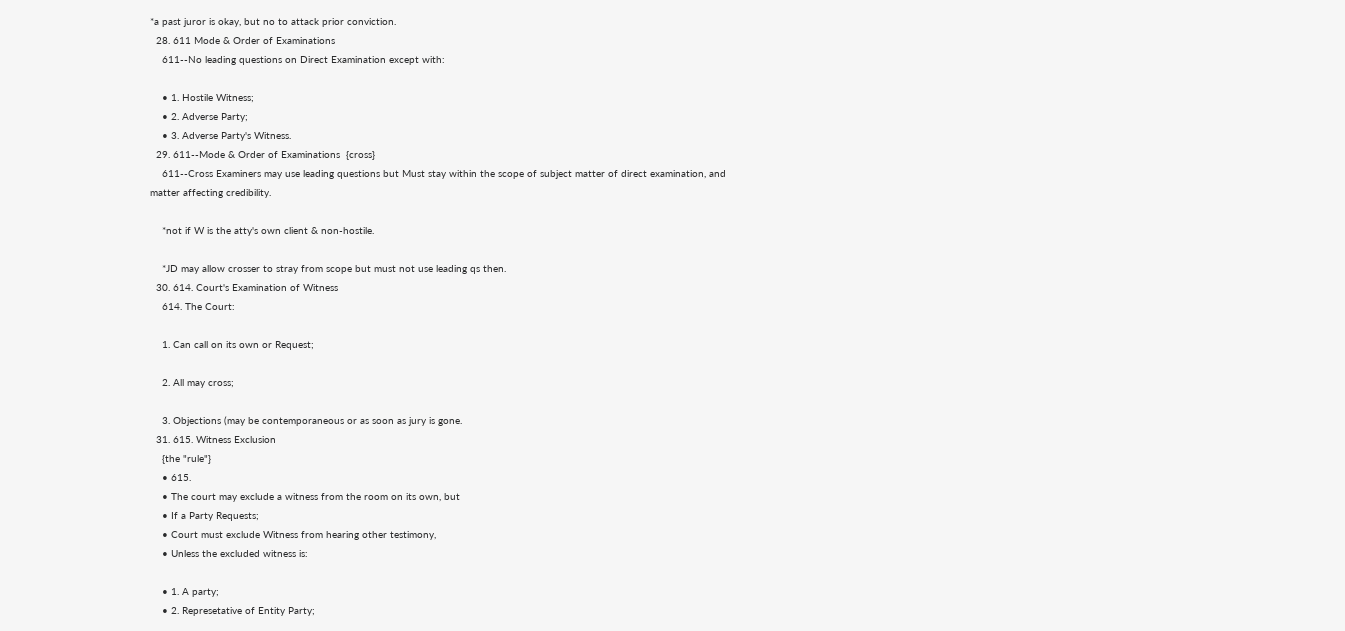*a past juror is okay, but no to attack prior conviction.
  28. 611 Mode & Order of Examinations
    611--No leading questions on Direct Examination except with:

    • 1. Hostile Witness;
    • 2. Adverse Party;
    • 3. Adverse Party's Witness.
  29. 611--Mode & Order of Examinations  {cross}
    611--Cross Examiners may use leading questions but Must stay within the scope of subject matter of direct examination, and matter affecting credibility.

    *not if W is the atty's own client & non-hostile.

    *JD may allow crosser to stray from scope but must not use leading qs then.
  30. 614. Court's Examination of Witness
    614. The Court:

    1. Can call on its own or Request;

    2. All may cross;

    3. Objections (may be contemporaneous or as soon as jury is gone.
  31. 615. Witness Exclusion
    {the "rule"}
    • 615.
    • The court may exclude a witness from the room on its own, but
    • If a Party Requests;
    • Court must exclude Witness from hearing other testimony,
    • Unless the excluded witness is:

    • 1. A party;
    • 2. Represetative of Entity Party;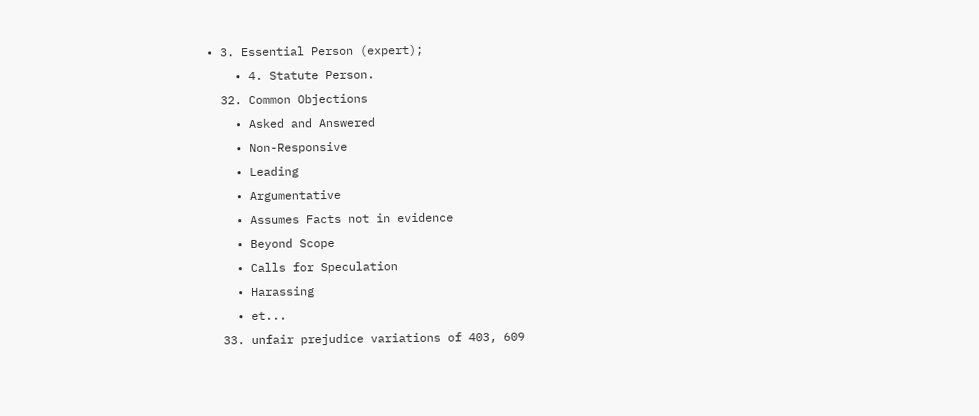• 3. Essential Person (expert);
    • 4. Statute Person.
  32. Common Objections
    • Asked and Answered
    • Non-Responsive
    • Leading
    • Argumentative
    • Assumes Facts not in evidence
    • Beyond Scope
    • Calls for Speculation
    • Harassing
    • et...
  33. unfair prejudice variations of 403, 609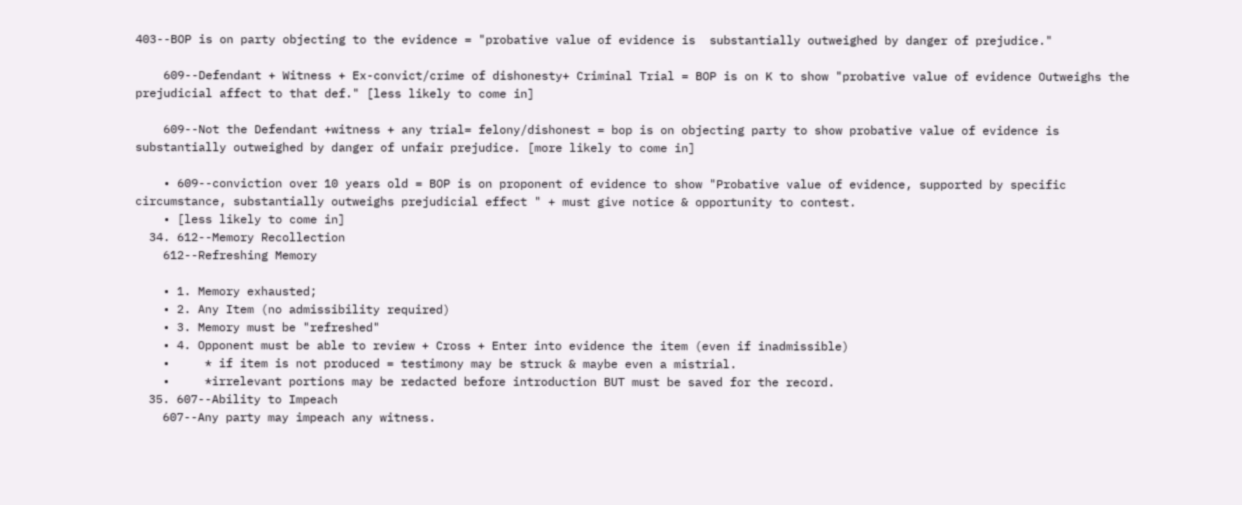403--BOP is on party objecting to the evidence = "probative value of evidence is  substantially outweighed by danger of prejudice."

    609--Defendant + Witness + Ex-convict/crime of dishonesty+ Criminal Trial = BOP is on K to show "probative value of evidence Outweighs the prejudicial affect to that def." [less likely to come in]

    609--Not the Defendant +witness + any trial= felony/dishonest = bop is on objecting party to show probative value of evidence is substantially outweighed by danger of unfair prejudice. [more likely to come in]

    • 609--conviction over 10 years old = BOP is on proponent of evidence to show "Probative value of evidence, supported by specific circumstance, substantially outweighs prejudicial effect " + must give notice & opportunity to contest.
    • [less likely to come in]
  34. 612--Memory Recollection
    612--Refreshing Memory

    • 1. Memory exhausted;
    • 2. Any Item (no admissibility required)
    • 3. Memory must be "refreshed"
    • 4. Opponent must be able to review + Cross + Enter into evidence the item (even if inadmissible)
    •     * if item is not produced = testimony may be struck & maybe even a mistrial.
    •     *irrelevant portions may be redacted before introduction BUT must be saved for the record.
  35. 607--Ability to Impeach
    607--Any party may impeach any witness.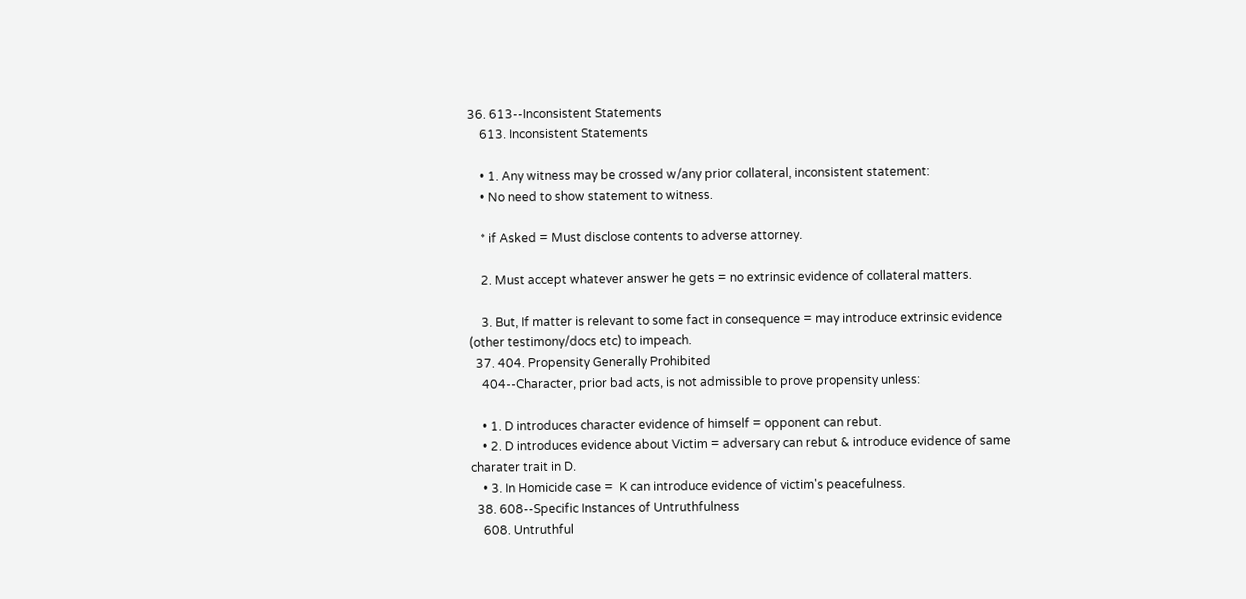36. 613--Inconsistent Statements
    613. Inconsistent Statements

    • 1. Any witness may be crossed w/any prior collateral, inconsistent statement:
    • No need to show statement to witness.

    * if Asked = Must disclose contents to adverse attorney.

    2. Must accept whatever answer he gets = no extrinsic evidence of collateral matters.

    3. But, If matter is relevant to some fact in consequence = may introduce extrinsic evidence (other testimony/docs etc) to impeach.
  37. 404. Propensity Generally Prohibited
    404--Character, prior bad acts, is not admissible to prove propensity unless:

    • 1. D introduces character evidence of himself = opponent can rebut.
    • 2. D introduces evidence about Victim = adversary can rebut & introduce evidence of same charater trait in D.
    • 3. In Homicide case =  K can introduce evidence of victim's peacefulness.
  38. 608--Specific Instances of Untruthfulness
    608. Untruthful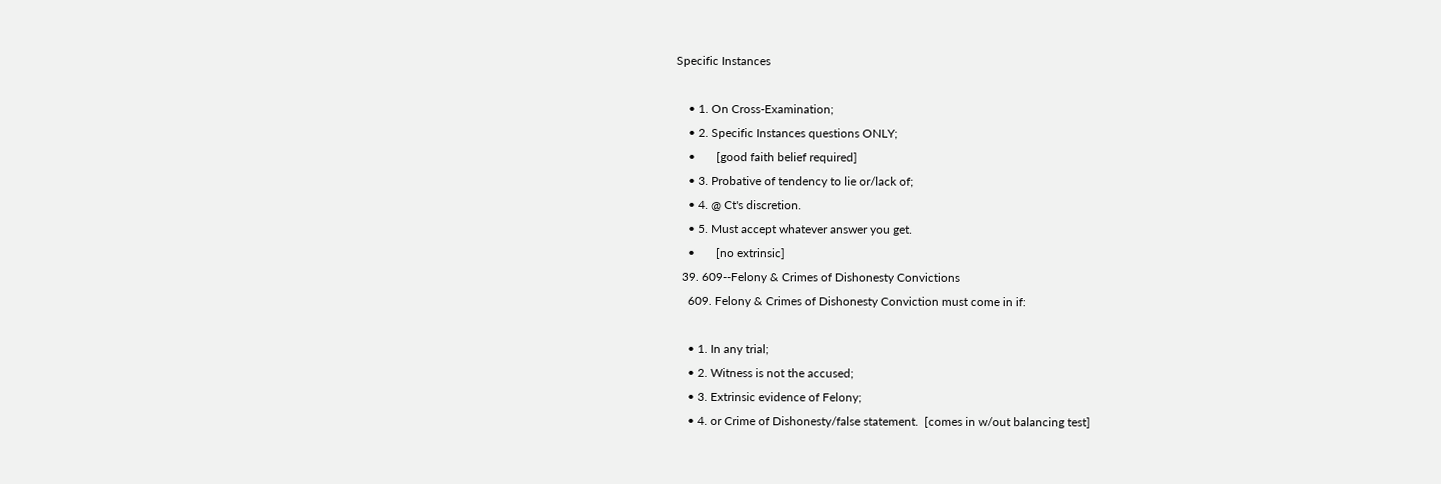Specific Instances

    • 1. On Cross-Examination;
    • 2. Specific Instances questions ONLY;
    •       [good faith belief required]
    • 3. Probative of tendency to lie or/lack of;
    • 4. @ Ct's discretion.
    • 5. Must accept whatever answer you get.
    •       [no extrinsic]
  39. 609--Felony & Crimes of Dishonesty Convictions
    609. Felony & Crimes of Dishonesty Conviction must come in if:

    • 1. In any trial;
    • 2. Witness is not the accused;
    • 3. Extrinsic evidence of Felony;
    • 4. or Crime of Dishonesty/false statement.  [comes in w/out balancing test]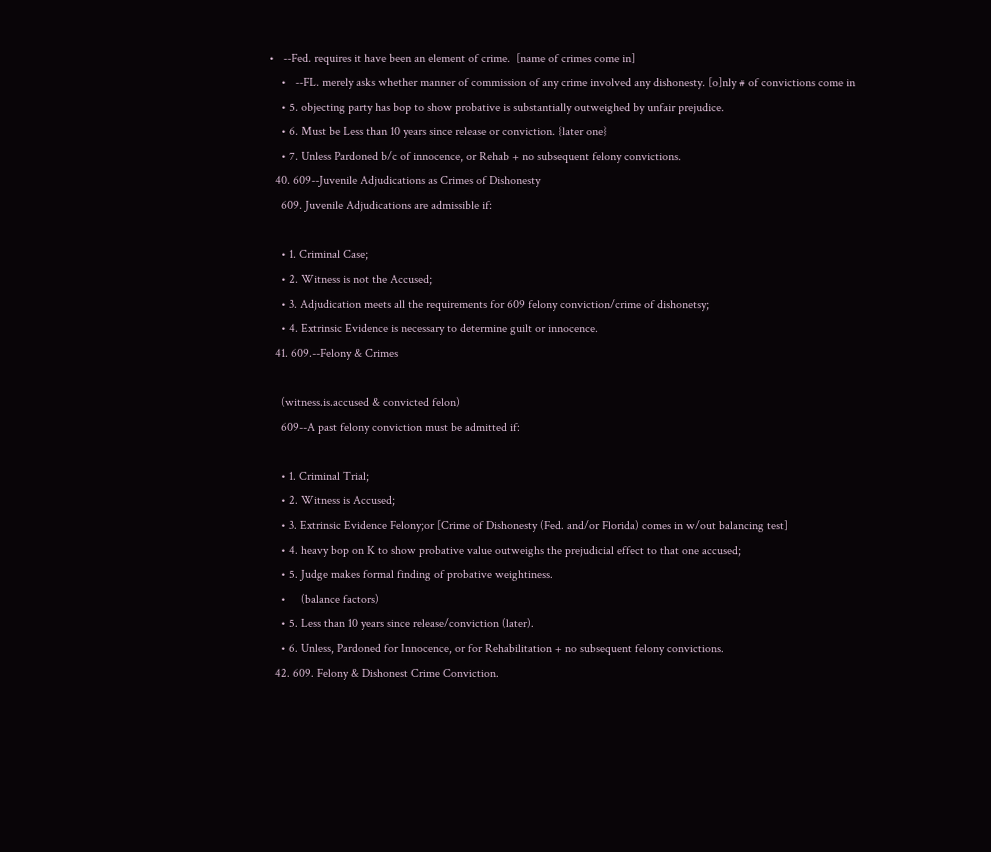•   --Fed. requires it have been an element of crime.  [name of crimes come in]
    •   --FL. merely asks whether manner of commission of any crime involved any dishonesty. [o]nly # of convictions come in
    • 5. objecting party has bop to show probative is substantially outweighed by unfair prejudice.
    • 6. Must be Less than 10 years since release or conviction. {later one}
    • 7. Unless Pardoned b/c of innocence, or Rehab + no subsequent felony convictions.
  40. 609--Juvenile Adjudications as Crimes of Dishonesty
    609. Juvenile Adjudications are admissible if:

    • 1. Criminal Case;
    • 2. Witness is not the Accused;
    • 3. Adjudication meets all the requirements for 609 felony conviction/crime of dishonetsy;
    • 4. Extrinsic Evidence is necessary to determine guilt or innocence.
  41. 609.--Felony & Crimes

    (witness.is.accused & convicted felon)
    609--A past felony conviction must be admitted if:

    • 1. Criminal Trial;
    • 2. Witness is Accused;
    • 3. Extrinsic Evidence Felony;or [Crime of Dishonesty (Fed. and/or Florida) comes in w/out balancing test]
    • 4. heavy bop on K to show probative value outweighs the prejudicial effect to that one accused;
    • 5. Judge makes formal finding of probative weightiness.
    •     (balance factors)
    • 5. Less than 10 years since release/conviction (later).
    • 6. Unless, Pardoned for Innocence, or for Rehabilitation + no subsequent felony convictions.
  42. 609. Felony & Dishonest Crime Conviction.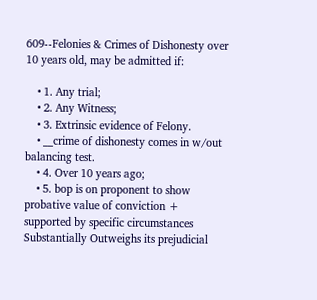609--Felonies & Crimes of Dishonesty over 10 years old, may be admitted if:

    • 1. Any trial;
    • 2. Any Witness;
    • 3. Extrinsic evidence of Felony.
    • __crime of dishonesty comes in w/out balancing test.
    • 4. Over 10 years ago;
    • 5. bop is on proponent to show probative value of conviction + supported by specific circumstances Substantially Outweighs its prejudicial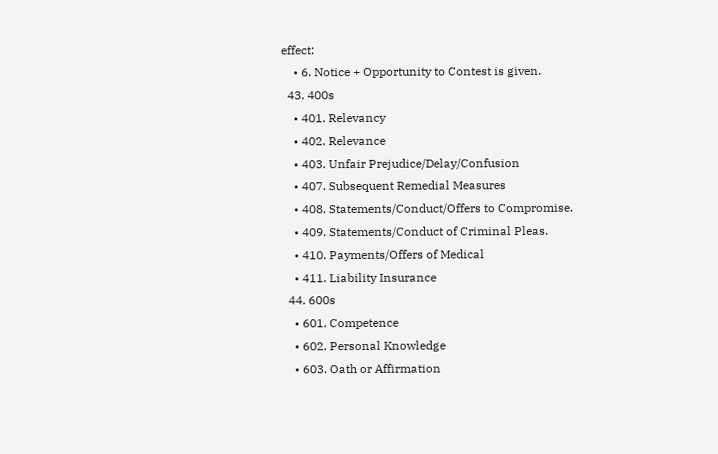effect:
    • 6. Notice + Opportunity to Contest is given.
  43. 400s
    • 401. Relevancy
    • 402. Relevance
    • 403. Unfair Prejudice/Delay/Confusion
    • 407. Subsequent Remedial Measures
    • 408. Statements/Conduct/Offers to Compromise.
    • 409. Statements/Conduct of Criminal Pleas.
    • 410. Payments/Offers of Medical
    • 411. Liability Insurance
  44. 600s
    • 601. Competence
    • 602. Personal Knowledge
    • 603. Oath or Affirmation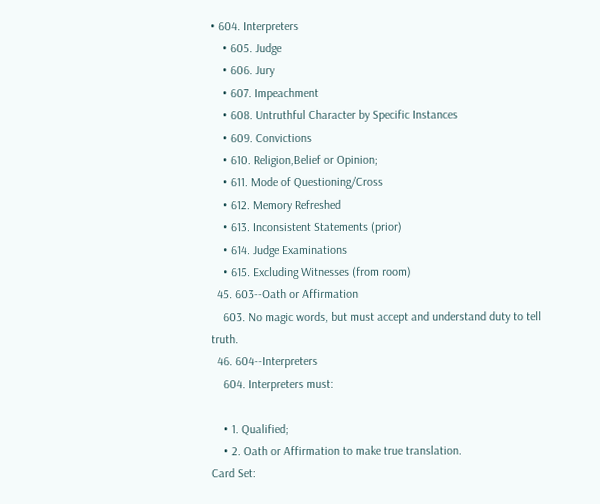• 604. Interpreters
    • 605. Judge
    • 606. Jury
    • 607. Impeachment
    • 608. Untruthful Character by Specific Instances
    • 609. Convictions
    • 610. Religion,Belief or Opinion;
    • 611. Mode of Questioning/Cross
    • 612. Memory Refreshed
    • 613. Inconsistent Statements (prior)
    • 614. Judge Examinations
    • 615. Excluding Witnesses (from room)
  45. 603--Oath or Affirmation
    603. No magic words, but must accept and understand duty to tell truth.
  46. 604--Interpreters
    604. Interpreters must:

    • 1. Qualified;
    • 2. Oath or Affirmation to make true translation.
Card Set: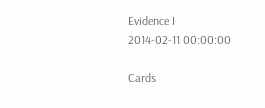Evidence I
2014-02-11 00:00:00

Cards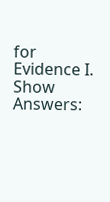for Evidence I.
Show Answers: